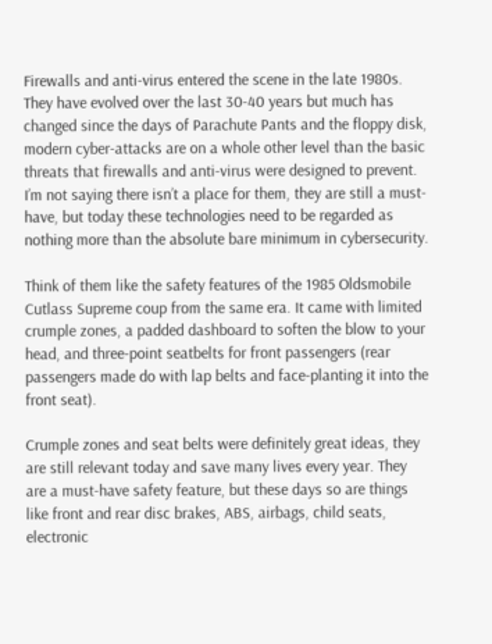Firewalls and anti-virus entered the scene in the late 1980s. They have evolved over the last 30-40 years but much has changed since the days of Parachute Pants and the floppy disk, modern cyber-attacks are on a whole other level than the basic threats that firewalls and anti-virus were designed to prevent. I’m not saying there isn’t a place for them, they are still a must-have, but today these technologies need to be regarded as nothing more than the absolute bare minimum in cybersecurity.

Think of them like the safety features of the 1985 Oldsmobile Cutlass Supreme coup from the same era. It came with limited crumple zones, a padded dashboard to soften the blow to your head, and three-point seatbelts for front passengers (rear passengers made do with lap belts and face-planting it into the front seat).

Crumple zones and seat belts were definitely great ideas, they are still relevant today and save many lives every year. They are a must-have safety feature, but these days so are things like front and rear disc brakes, ABS, airbags, child seats, electronic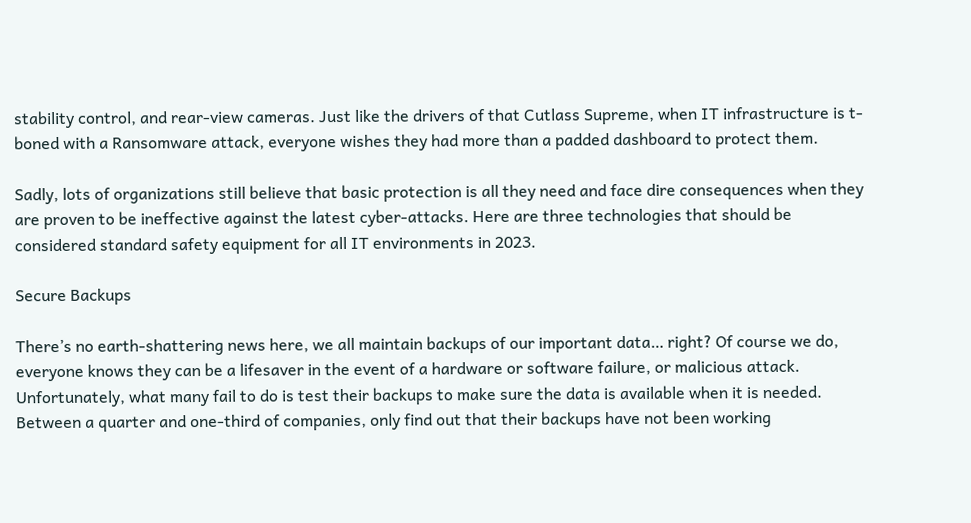stability control, and rear-view cameras. Just like the drivers of that Cutlass Supreme, when IT infrastructure is t-boned with a Ransomware attack, everyone wishes they had more than a padded dashboard to protect them.

Sadly, lots of organizations still believe that basic protection is all they need and face dire consequences when they are proven to be ineffective against the latest cyber-attacks. Here are three technologies that should be considered standard safety equipment for all IT environments in 2023.

Secure Backups

There’s no earth-shattering news here, we all maintain backups of our important data… right? Of course we do, everyone knows they can be a lifesaver in the event of a hardware or software failure, or malicious attack. Unfortunately, what many fail to do is test their backups to make sure the data is available when it is needed. Between a quarter and one-third of companies, only find out that their backups have not been working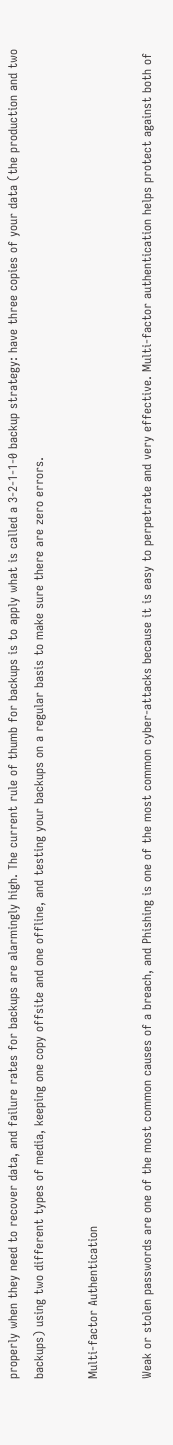properly when they need to recover data, and failure rates for backups are alarmingly high. The current rule of thumb for backups is to apply what is called a 3-2-1-1-0 backup strategy: have three copies of your data (the production and two backups) using two different types of media, keeping one copy offsite and one offline, and testing your backups on a regular basis to make sure there are zero errors.

Multi-factor Authentication

Weak or stolen passwords are one of the most common causes of a breach, and Phishing is one of the most common cyber-attacks because it is easy to perpetrate and very effective. Multi-factor authentication helps protect against both of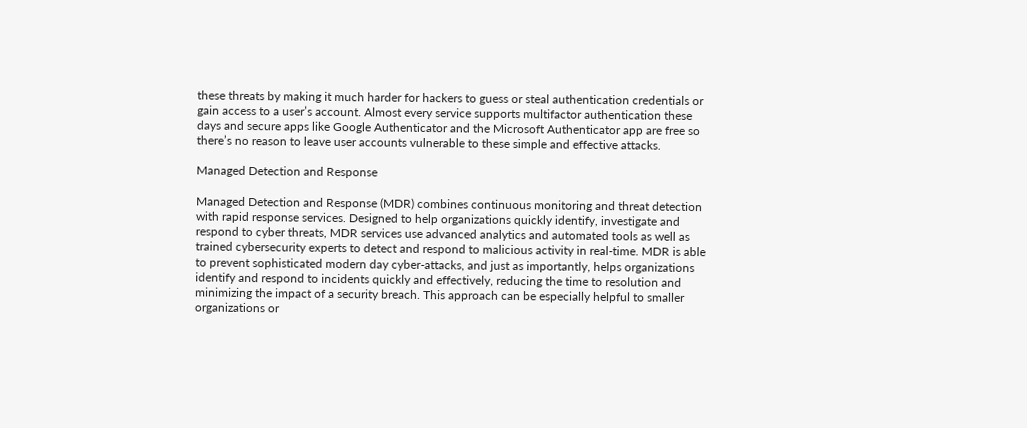these threats by making it much harder for hackers to guess or steal authentication credentials or gain access to a user’s account. Almost every service supports multifactor authentication these days and secure apps like Google Authenticator and the Microsoft Authenticator app are free so there’s no reason to leave user accounts vulnerable to these simple and effective attacks.

Managed Detection and Response

Managed Detection and Response (MDR) combines continuous monitoring and threat detection with rapid response services. Designed to help organizations quickly identify, investigate and respond to cyber threats, MDR services use advanced analytics and automated tools as well as trained cybersecurity experts to detect and respond to malicious activity in real-time. MDR is able to prevent sophisticated modern day cyber-attacks, and just as importantly, helps organizations identify and respond to incidents quickly and effectively, reducing the time to resolution and minimizing the impact of a security breach. This approach can be especially helpful to smaller organizations or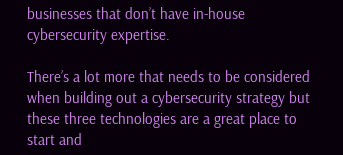businesses that don’t have in-house cybersecurity expertise.

There’s a lot more that needs to be considered when building out a cybersecurity strategy but these three technologies are a great place to start and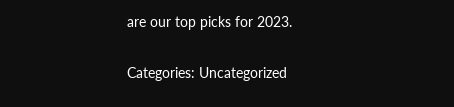are our top picks for 2023.

Categories: Uncategorized